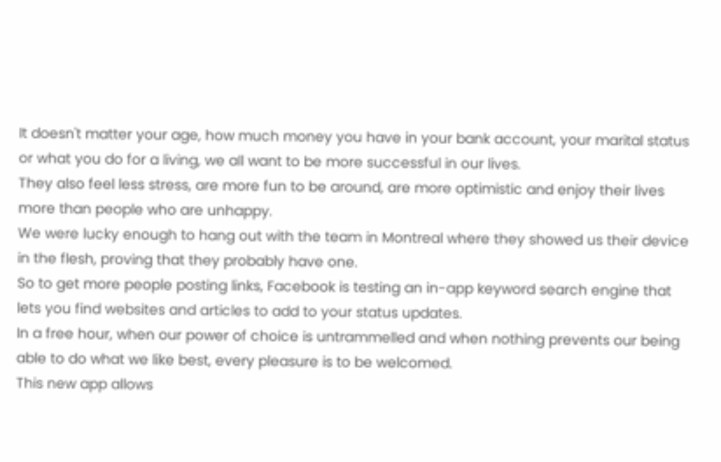It doesn't matter your age, how much money you have in your bank account, your marital status or what you do for a living, we all want to be more successful in our lives.
They also feel less stress, are more fun to be around, are more optimistic and enjoy their lives more than people who are unhappy.
We were lucky enough to hang out with the team in Montreal where they showed us their device in the flesh, proving that they probably have one.
So to get more people posting links, Facebook is testing an in-app keyword search engine that lets you find websites and articles to add to your status updates.
In a free hour, when our power of choice is untrammelled and when nothing prevents our being able to do what we like best, every pleasure is to be welcomed.
This new app allows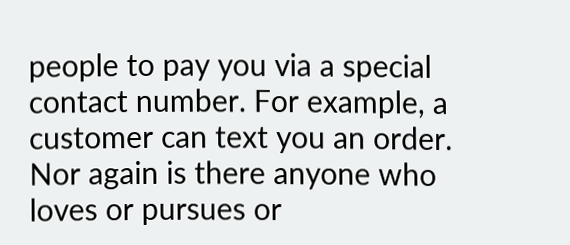people to pay you via a special contact number. For example, a customer can text you an order.
Nor again is there anyone who loves or pursues or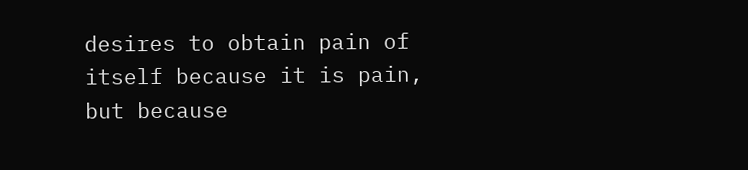desires to obtain pain of itself because it is pain, but because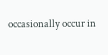occasionally occur in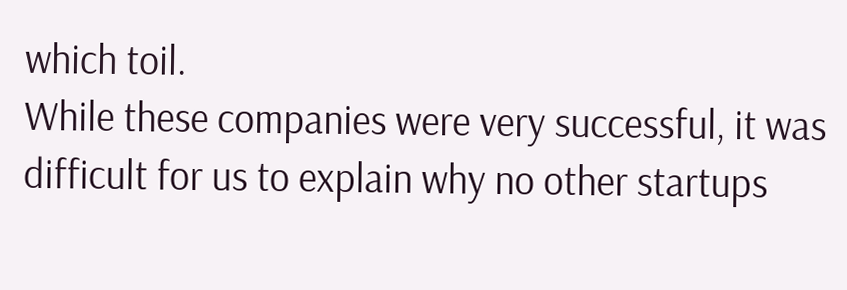which toil.
While these companies were very successful, it was difficult for us to explain why no other startups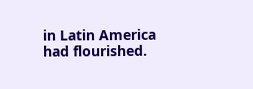in Latin America had flourished.